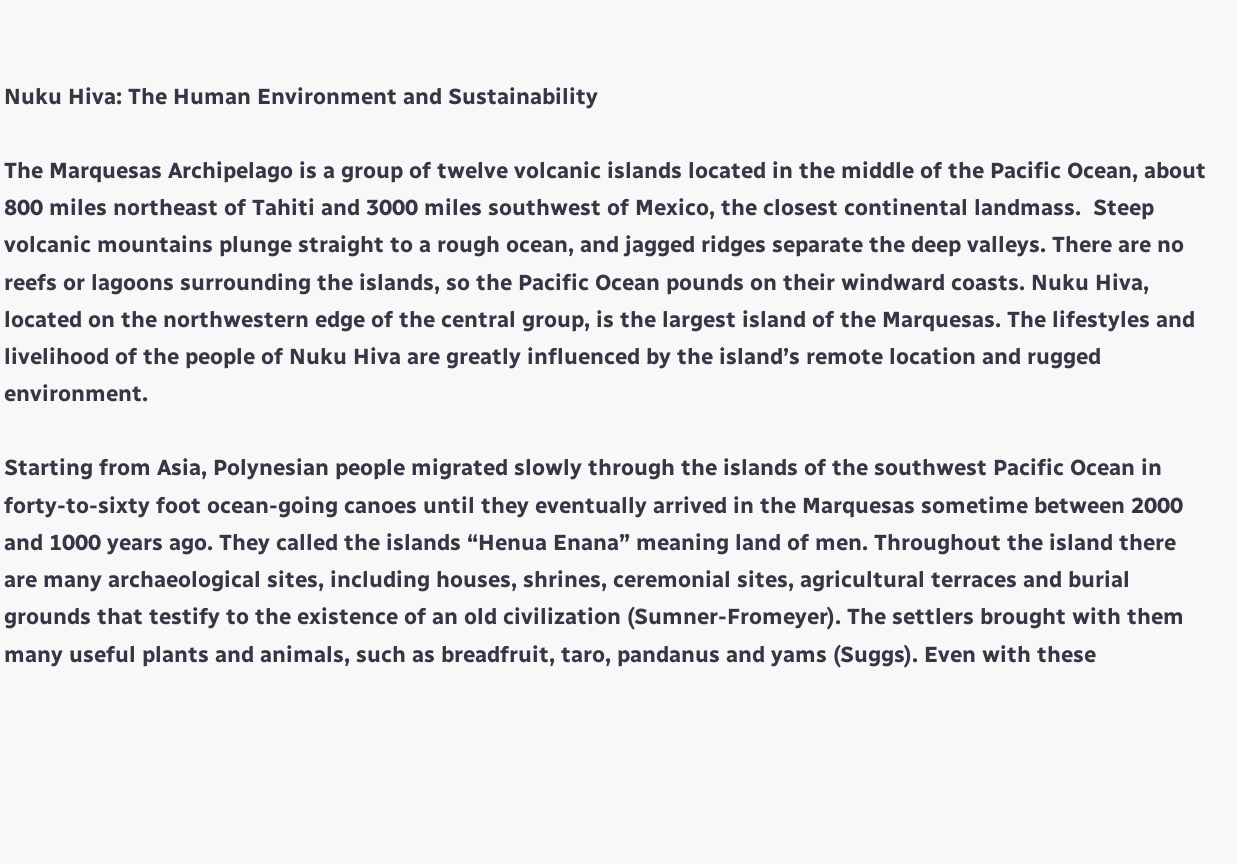Nuku Hiva: The Human Environment and Sustainability

The Marquesas Archipelago is a group of twelve volcanic islands located in the middle of the Pacific Ocean, about 800 miles northeast of Tahiti and 3000 miles southwest of Mexico, the closest continental landmass.  Steep volcanic mountains plunge straight to a rough ocean, and jagged ridges separate the deep valleys. There are no reefs or lagoons surrounding the islands, so the Pacific Ocean pounds on their windward coasts. Nuku Hiva, located on the northwestern edge of the central group, is the largest island of the Marquesas. The lifestyles and livelihood of the people of Nuku Hiva are greatly influenced by the island’s remote location and rugged environment.

Starting from Asia, Polynesian people migrated slowly through the islands of the southwest Pacific Ocean in forty-to-sixty foot ocean-going canoes until they eventually arrived in the Marquesas sometime between 2000 and 1000 years ago. They called the islands “Henua Enana” meaning land of men. Throughout the island there are many archaeological sites, including houses, shrines, ceremonial sites, agricultural terraces and burial grounds that testify to the existence of an old civilization (Sumner-Fromeyer). The settlers brought with them many useful plants and animals, such as breadfruit, taro, pandanus and yams (Suggs). Even with these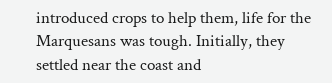introduced crops to help them, life for the Marquesans was tough. Initially, they settled near the coast and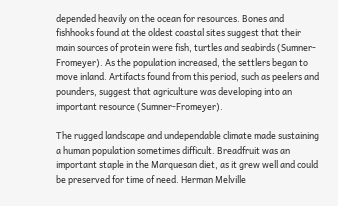depended heavily on the ocean for resources. Bones and fishhooks found at the oldest coastal sites suggest that their main sources of protein were fish, turtles and seabirds (Sumner-Fromeyer). As the population increased, the settlers began to move inland. Artifacts found from this period, such as peelers and pounders, suggest that agriculture was developing into an important resource (Sumner-Fromeyer).

The rugged landscape and undependable climate made sustaining a human population sometimes difficult. Breadfruit was an important staple in the Marquesan diet, as it grew well and could be preserved for time of need. Herman Melville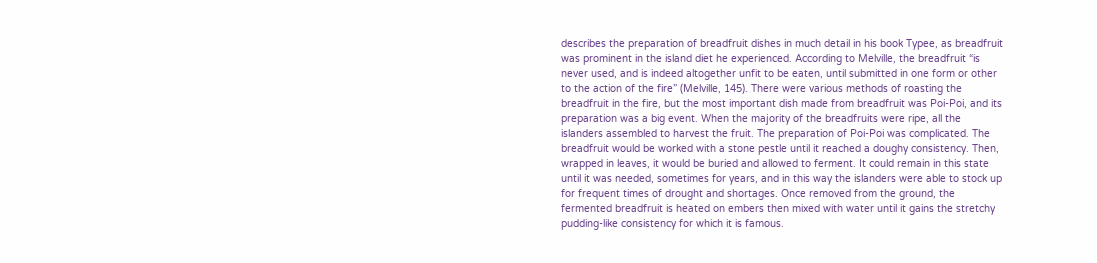describes the preparation of breadfruit dishes in much detail in his book Typee, as breadfruit was prominent in the island diet he experienced. According to Melville, the breadfruit “is never used, and is indeed altogether unfit to be eaten, until submitted in one form or other to the action of the fire” (Melville, 145). There were various methods of roasting the breadfruit in the fire, but the most important dish made from breadfruit was Poi-Poi, and its preparation was a big event. When the majority of the breadfruits were ripe, all the islanders assembled to harvest the fruit. The preparation of Poi-Poi was complicated. The breadfruit would be worked with a stone pestle until it reached a doughy consistency. Then, wrapped in leaves, it would be buried and allowed to ferment. It could remain in this state until it was needed, sometimes for years, and in this way the islanders were able to stock up for frequent times of drought and shortages. Once removed from the ground, the fermented breadfruit is heated on embers then mixed with water until it gains the stretchy pudding-like consistency for which it is famous.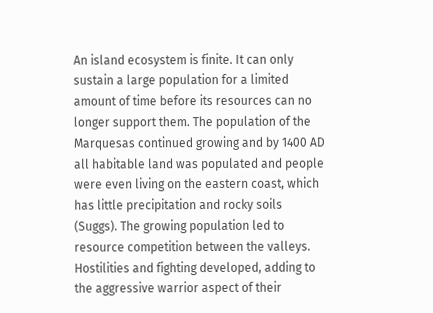An island ecosystem is finite. It can only sustain a large population for a limited amount of time before its resources can no longer support them. The population of the Marquesas continued growing and by 1400 AD all habitable land was populated and people were even living on the eastern coast, which has little precipitation and rocky soils (Suggs). The growing population led to resource competition between the valleys. Hostilities and fighting developed, adding to the aggressive warrior aspect of their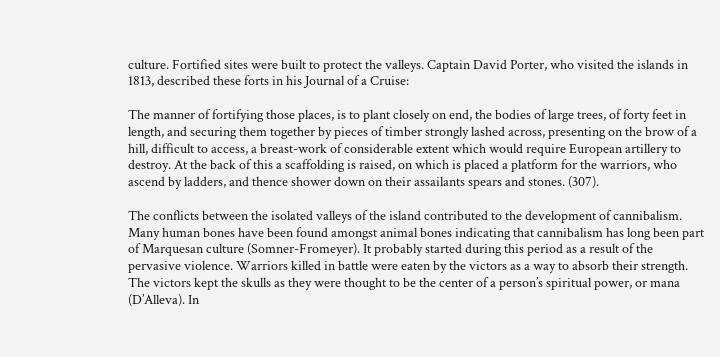culture. Fortified sites were built to protect the valleys. Captain David Porter, who visited the islands in 1813, described these forts in his Journal of a Cruise:

The manner of fortifying those places, is to plant closely on end, the bodies of large trees, of forty feet in length, and securing them together by pieces of timber strongly lashed across, presenting on the brow of a hill, difficult to access, a breast-work of considerable extent which would require European artillery to destroy. At the back of this a scaffolding is raised, on which is placed a platform for the warriors, who ascend by ladders, and thence shower down on their assailants spears and stones. (307).

The conflicts between the isolated valleys of the island contributed to the development of cannibalism. Many human bones have been found amongst animal bones indicating that cannibalism has long been part of Marquesan culture (Somner-Fromeyer). It probably started during this period as a result of the pervasive violence. Warriors killed in battle were eaten by the victors as a way to absorb their strength. The victors kept the skulls as they were thought to be the center of a person’s spiritual power, or mana (D’Alleva). In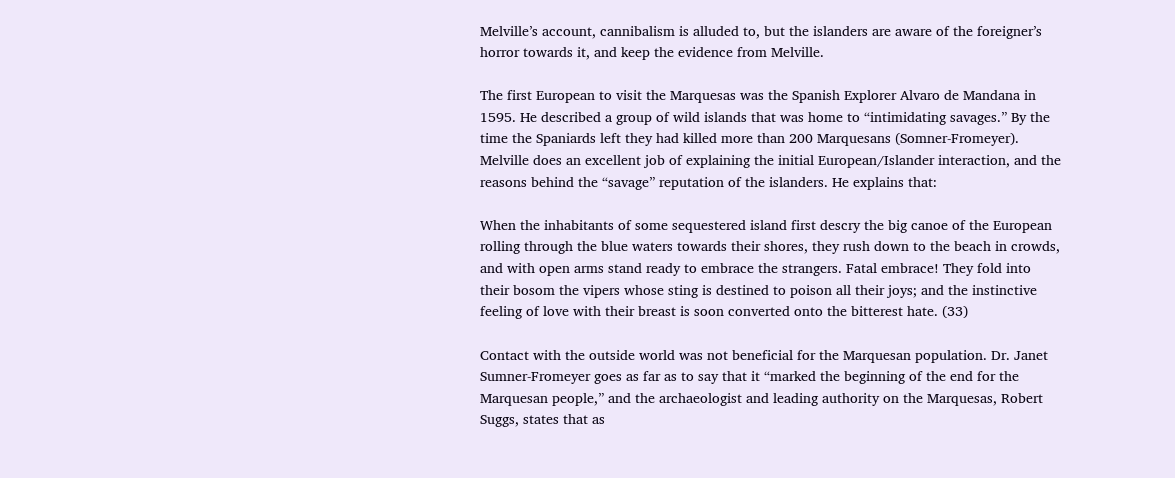Melville’s account, cannibalism is alluded to, but the islanders are aware of the foreigner’s horror towards it, and keep the evidence from Melville.

The first European to visit the Marquesas was the Spanish Explorer Alvaro de Mandana in 1595. He described a group of wild islands that was home to “intimidating savages.” By the time the Spaniards left they had killed more than 200 Marquesans (Somner-Fromeyer). Melville does an excellent job of explaining the initial European/Islander interaction, and the reasons behind the “savage” reputation of the islanders. He explains that:

When the inhabitants of some sequestered island first descry the big canoe of the European rolling through the blue waters towards their shores, they rush down to the beach in crowds, and with open arms stand ready to embrace the strangers. Fatal embrace! They fold into their bosom the vipers whose sting is destined to poison all their joys; and the instinctive feeling of love with their breast is soon converted onto the bitterest hate. (33)

Contact with the outside world was not beneficial for the Marquesan population. Dr. Janet Sumner-Fromeyer goes as far as to say that it “marked the beginning of the end for the Marquesan people,” and the archaeologist and leading authority on the Marquesas, Robert Suggs, states that as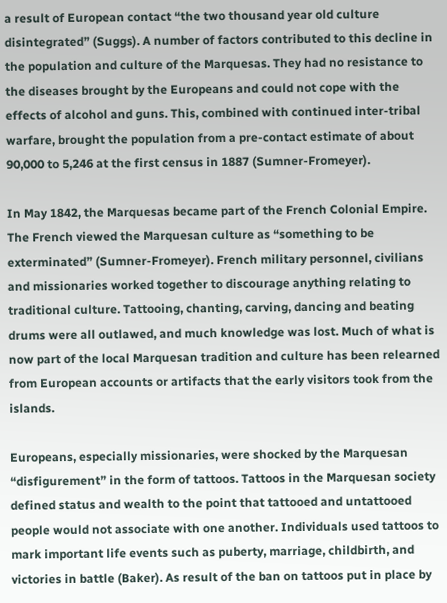a result of European contact “the two thousand year old culture disintegrated” (Suggs). A number of factors contributed to this decline in the population and culture of the Marquesas. They had no resistance to the diseases brought by the Europeans and could not cope with the effects of alcohol and guns. This, combined with continued inter-tribal warfare, brought the population from a pre-contact estimate of about 90,000 to 5,246 at the first census in 1887 (Sumner-Fromeyer).

In May 1842, the Marquesas became part of the French Colonial Empire. The French viewed the Marquesan culture as “something to be exterminated” (Sumner-Fromeyer). French military personnel, civilians and missionaries worked together to discourage anything relating to traditional culture. Tattooing, chanting, carving, dancing and beating drums were all outlawed, and much knowledge was lost. Much of what is now part of the local Marquesan tradition and culture has been relearned from European accounts or artifacts that the early visitors took from the islands.

Europeans, especially missionaries, were shocked by the Marquesan “disfigurement” in the form of tattoos. Tattoos in the Marquesan society defined status and wealth to the point that tattooed and untattooed people would not associate with one another. Individuals used tattoos to mark important life events such as puberty, marriage, childbirth, and victories in battle (Baker). As result of the ban on tattoos put in place by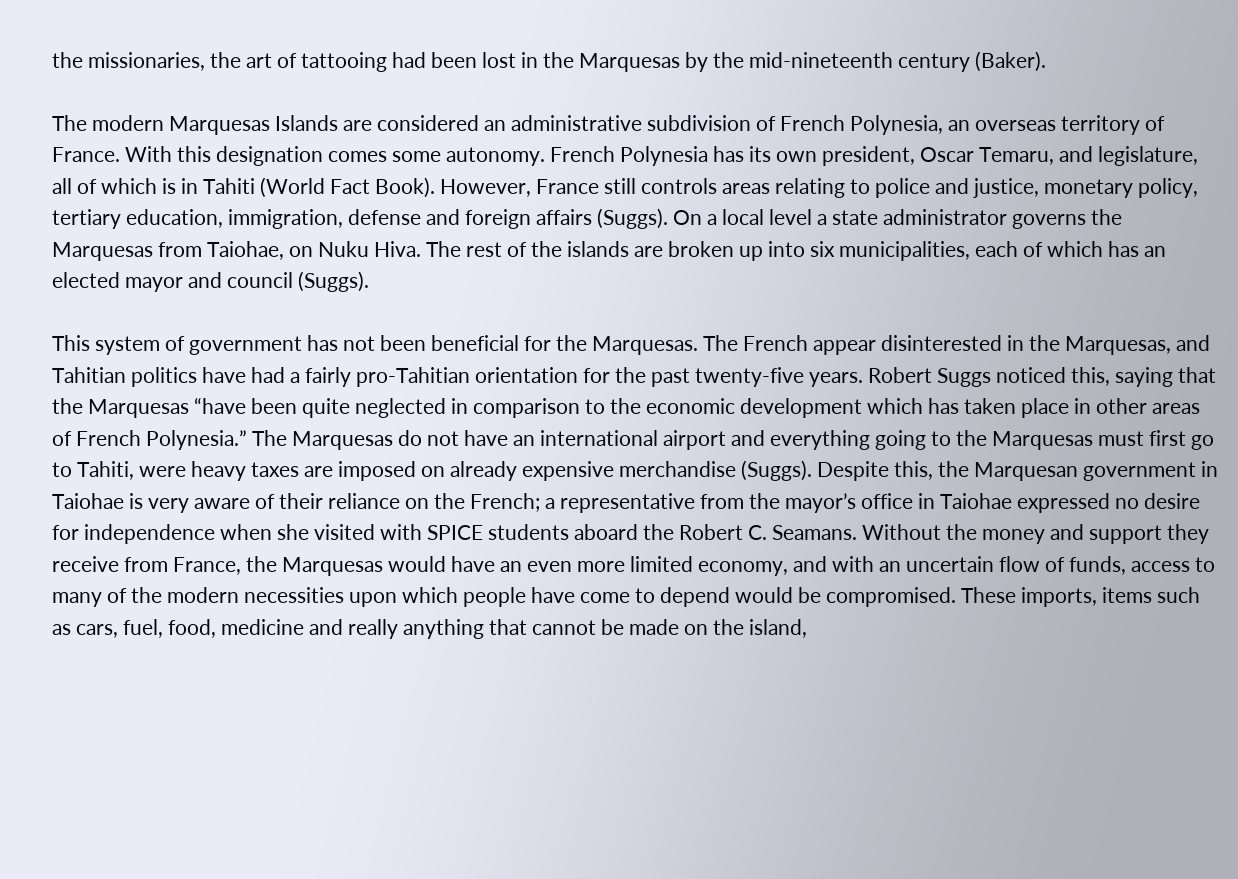the missionaries, the art of tattooing had been lost in the Marquesas by the mid-nineteenth century (Baker).

The modern Marquesas Islands are considered an administrative subdivision of French Polynesia, an overseas territory of France. With this designation comes some autonomy. French Polynesia has its own president, Oscar Temaru, and legislature, all of which is in Tahiti (World Fact Book). However, France still controls areas relating to police and justice, monetary policy, tertiary education, immigration, defense and foreign affairs (Suggs). On a local level a state administrator governs the Marquesas from Taiohae, on Nuku Hiva. The rest of the islands are broken up into six municipalities, each of which has an elected mayor and council (Suggs).

This system of government has not been beneficial for the Marquesas. The French appear disinterested in the Marquesas, and Tahitian politics have had a fairly pro-Tahitian orientation for the past twenty-five years. Robert Suggs noticed this, saying that the Marquesas “have been quite neglected in comparison to the economic development which has taken place in other areas of French Polynesia.” The Marquesas do not have an international airport and everything going to the Marquesas must first go to Tahiti, were heavy taxes are imposed on already expensive merchandise (Suggs). Despite this, the Marquesan government in Taiohae is very aware of their reliance on the French; a representative from the mayor’s office in Taiohae expressed no desire for independence when she visited with SPICE students aboard the Robert C. Seamans. Without the money and support they receive from France, the Marquesas would have an even more limited economy, and with an uncertain flow of funds, access to many of the modern necessities upon which people have come to depend would be compromised. These imports, items such as cars, fuel, food, medicine and really anything that cannot be made on the island,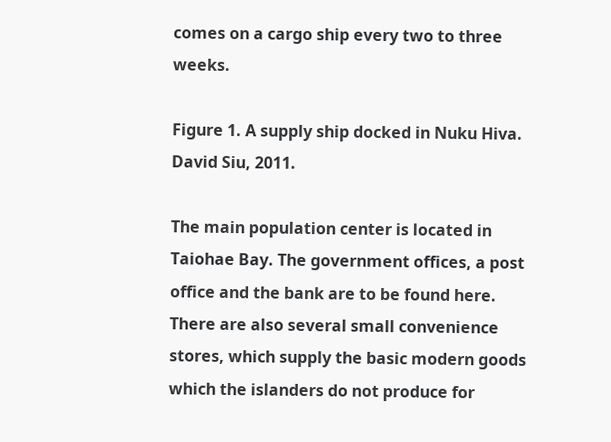comes on a cargo ship every two to three weeks.

Figure 1. A supply ship docked in Nuku Hiva. David Siu, 2011.

The main population center is located in Taiohae Bay. The government offices, a post office and the bank are to be found here. There are also several small convenience stores, which supply the basic modern goods which the islanders do not produce for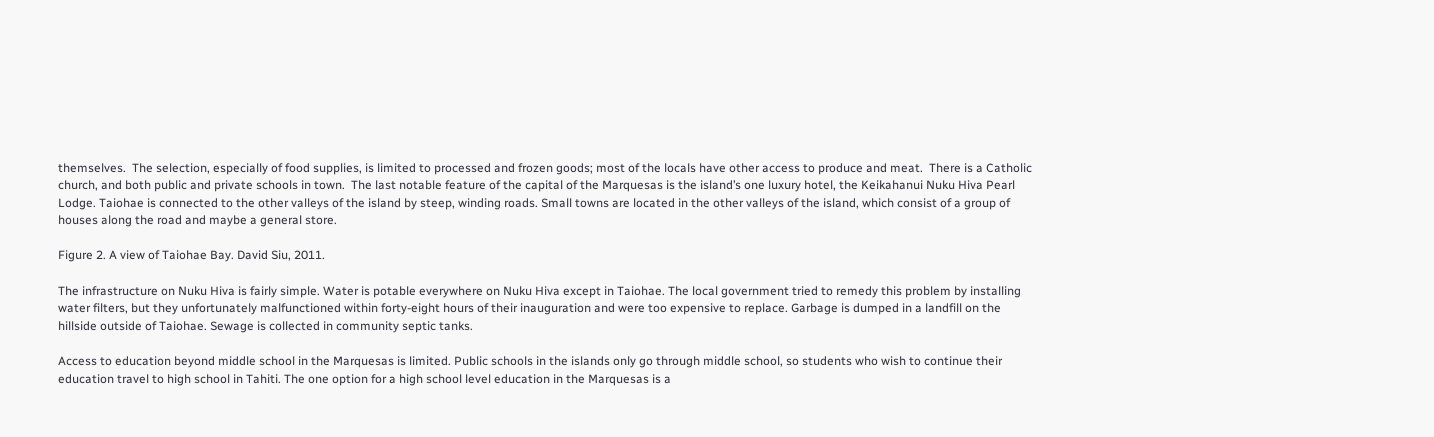themselves.  The selection, especially of food supplies, is limited to processed and frozen goods; most of the locals have other access to produce and meat.  There is a Catholic church, and both public and private schools in town.  The last notable feature of the capital of the Marquesas is the island’s one luxury hotel, the Keikahanui Nuku Hiva Pearl Lodge. Taiohae is connected to the other valleys of the island by steep, winding roads. Small towns are located in the other valleys of the island, which consist of a group of houses along the road and maybe a general store.

Figure 2. A view of Taiohae Bay. David Siu, 2011.

The infrastructure on Nuku Hiva is fairly simple. Water is potable everywhere on Nuku Hiva except in Taiohae. The local government tried to remedy this problem by installing water filters, but they unfortunately malfunctioned within forty-eight hours of their inauguration and were too expensive to replace. Garbage is dumped in a landfill on the hillside outside of Taiohae. Sewage is collected in community septic tanks.

Access to education beyond middle school in the Marquesas is limited. Public schools in the islands only go through middle school, so students who wish to continue their education travel to high school in Tahiti. The one option for a high school level education in the Marquesas is a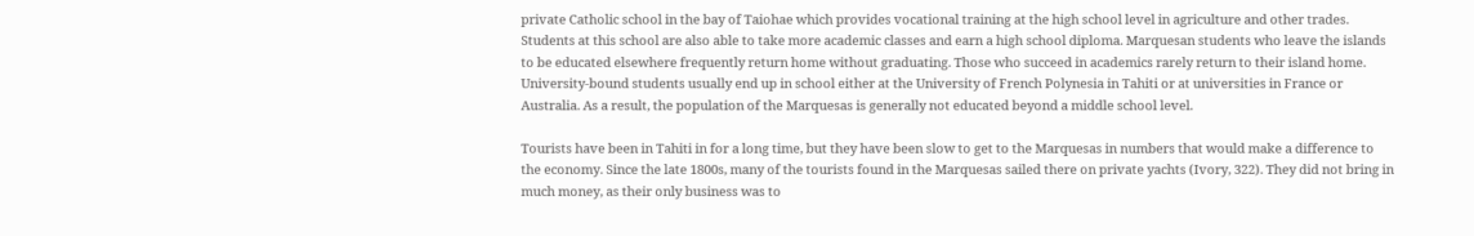private Catholic school in the bay of Taiohae which provides vocational training at the high school level in agriculture and other trades. Students at this school are also able to take more academic classes and earn a high school diploma. Marquesan students who leave the islands to be educated elsewhere frequently return home without graduating. Those who succeed in academics rarely return to their island home. University-bound students usually end up in school either at the University of French Polynesia in Tahiti or at universities in France or Australia. As a result, the population of the Marquesas is generally not educated beyond a middle school level.

Tourists have been in Tahiti in for a long time, but they have been slow to get to the Marquesas in numbers that would make a difference to the economy. Since the late 1800s, many of the tourists found in the Marquesas sailed there on private yachts (Ivory, 322). They did not bring in much money, as their only business was to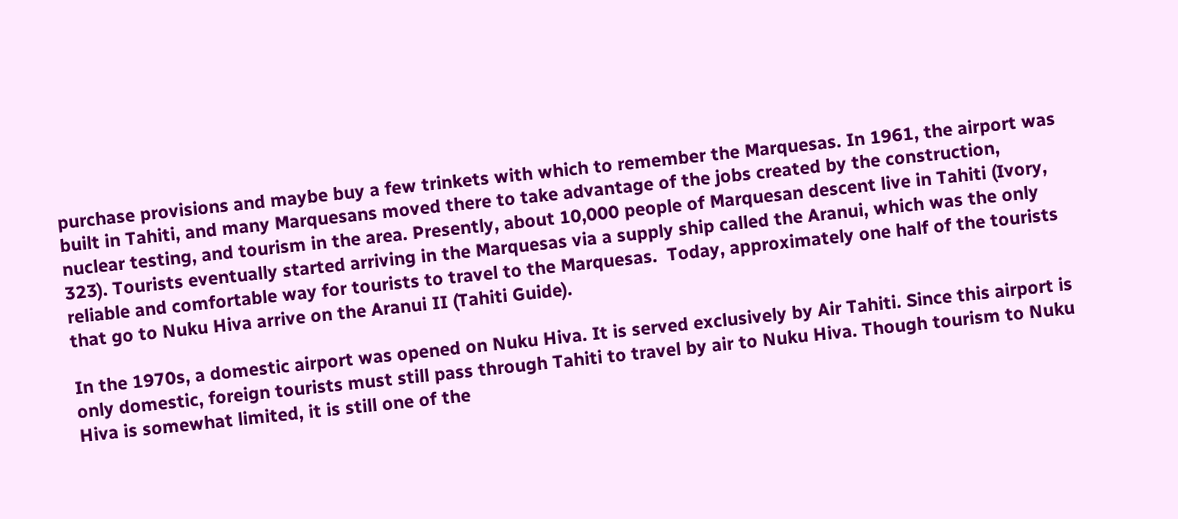purchase provisions and maybe buy a few trinkets with which to remember the Marquesas. In 1961, the airport was built in Tahiti, and many Marquesans moved there to take advantage of the jobs created by the construction, nuclear testing, and tourism in the area. Presently, about 10,000 people of Marquesan descent live in Tahiti (Ivory, 323). Tourists eventually started arriving in the Marquesas via a supply ship called the Aranui, which was the only reliable and comfortable way for tourists to travel to the Marquesas.  Today, approximately one half of the tourists that go to Nuku Hiva arrive on the Aranui II (Tahiti Guide).

In the 1970s, a domestic airport was opened on Nuku Hiva. It is served exclusively by Air Tahiti. Since this airport is only domestic, foreign tourists must still pass through Tahiti to travel by air to Nuku Hiva. Though tourism to Nuku Hiva is somewhat limited, it is still one of the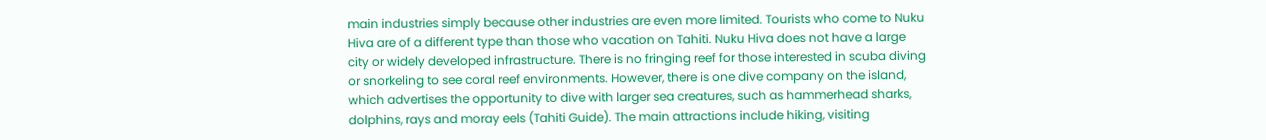main industries simply because other industries are even more limited. Tourists who come to Nuku Hiva are of a different type than those who vacation on Tahiti. Nuku Hiva does not have a large city or widely developed infrastructure. There is no fringing reef for those interested in scuba diving or snorkeling to see coral reef environments. However, there is one dive company on the island, which advertises the opportunity to dive with larger sea creatures, such as hammerhead sharks, dolphins, rays and moray eels (Tahiti Guide). The main attractions include hiking, visiting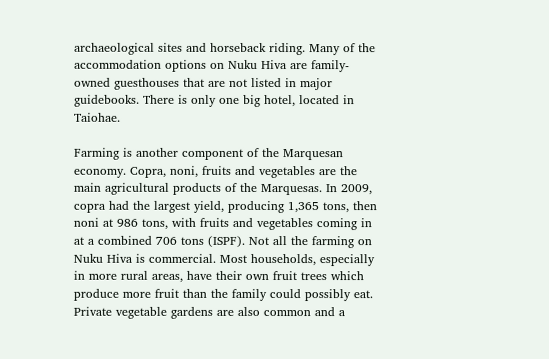archaeological sites and horseback riding. Many of the accommodation options on Nuku Hiva are family-owned guesthouses that are not listed in major guidebooks. There is only one big hotel, located in Taiohae.

Farming is another component of the Marquesan economy. Copra, noni, fruits and vegetables are the main agricultural products of the Marquesas. In 2009, copra had the largest yield, producing 1,365 tons, then noni at 986 tons, with fruits and vegetables coming in at a combined 706 tons (ISPF). Not all the farming on Nuku Hiva is commercial. Most households, especially in more rural areas, have their own fruit trees which produce more fruit than the family could possibly eat. Private vegetable gardens are also common and a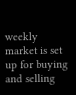weekly market is set up for buying and selling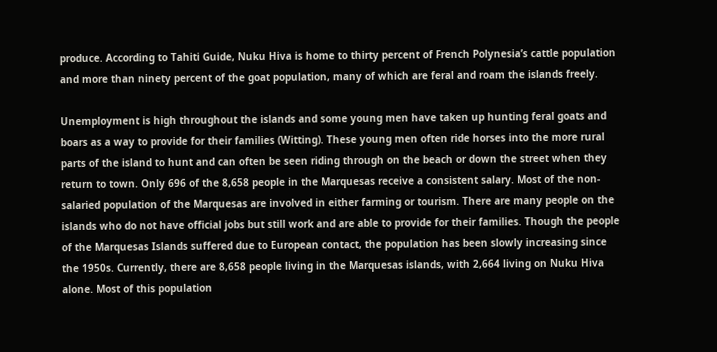produce. According to Tahiti Guide, Nuku Hiva is home to thirty percent of French Polynesia’s cattle population and more than ninety percent of the goat population, many of which are feral and roam the islands freely.

Unemployment is high throughout the islands and some young men have taken up hunting feral goats and boars as a way to provide for their families (Witting). These young men often ride horses into the more rural parts of the island to hunt and can often be seen riding through on the beach or down the street when they return to town. Only 696 of the 8,658 people in the Marquesas receive a consistent salary. Most of the non-salaried population of the Marquesas are involved in either farming or tourism. There are many people on the islands who do not have official jobs but still work and are able to provide for their families. Though the people of the Marquesas Islands suffered due to European contact, the population has been slowly increasing since the 1950s. Currently, there are 8,658 people living in the Marquesas islands, with 2,664 living on Nuku Hiva alone. Most of this population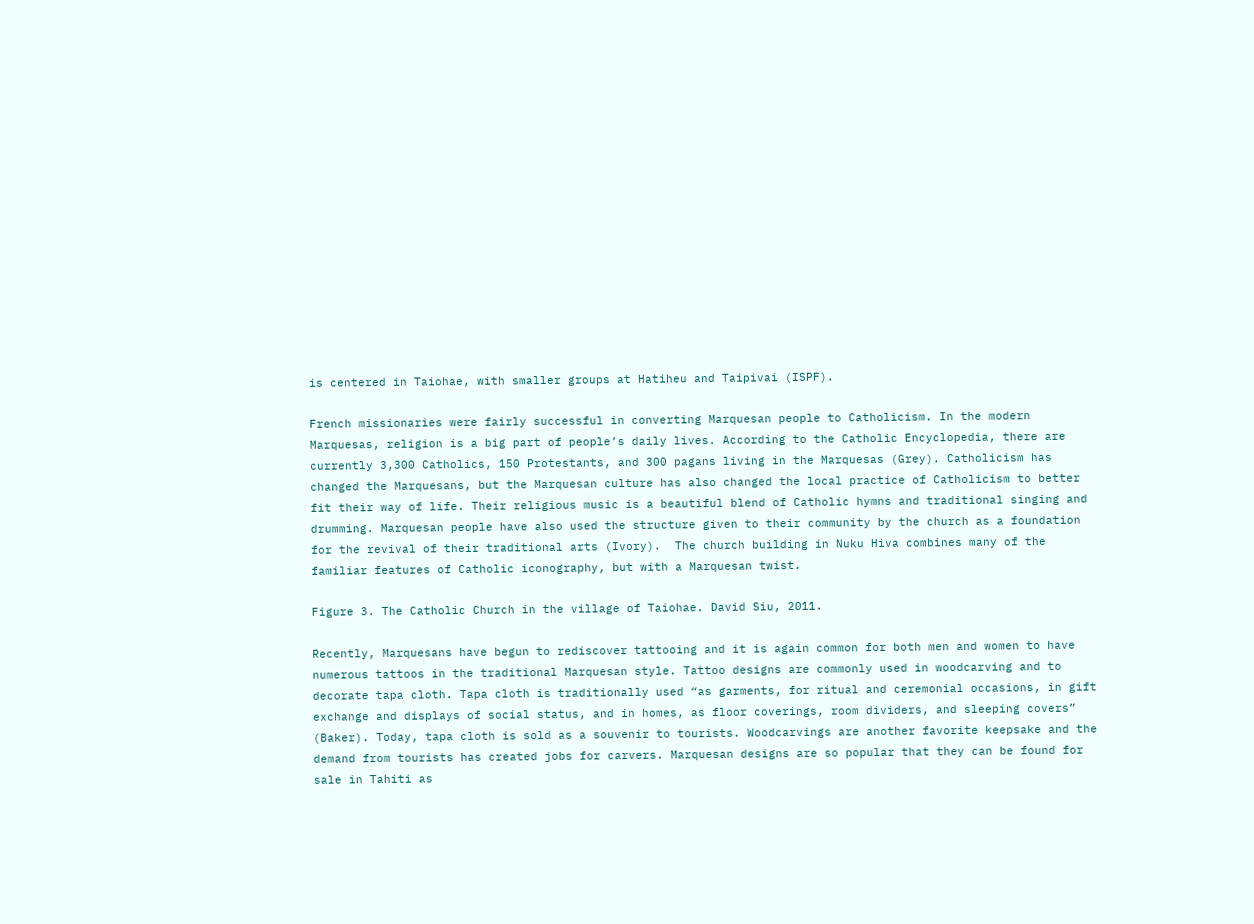is centered in Taiohae, with smaller groups at Hatiheu and Taipivai (ISPF).

French missionaries were fairly successful in converting Marquesan people to Catholicism. In the modern Marquesas, religion is a big part of people’s daily lives. According to the Catholic Encyclopedia, there are currently 3,300 Catholics, 150 Protestants, and 300 pagans living in the Marquesas (Grey). Catholicism has changed the Marquesans, but the Marquesan culture has also changed the local practice of Catholicism to better fit their way of life. Their religious music is a beautiful blend of Catholic hymns and traditional singing and drumming. Marquesan people have also used the structure given to their community by the church as a foundation for the revival of their traditional arts (Ivory).  The church building in Nuku Hiva combines many of the familiar features of Catholic iconography, but with a Marquesan twist.

Figure 3. The Catholic Church in the village of Taiohae. David Siu, 2011.

Recently, Marquesans have begun to rediscover tattooing and it is again common for both men and women to have numerous tattoos in the traditional Marquesan style. Tattoo designs are commonly used in woodcarving and to decorate tapa cloth. Tapa cloth is traditionally used “as garments, for ritual and ceremonial occasions, in gift exchange and displays of social status, and in homes, as floor coverings, room dividers, and sleeping covers” (Baker). Today, tapa cloth is sold as a souvenir to tourists. Woodcarvings are another favorite keepsake and the demand from tourists has created jobs for carvers. Marquesan designs are so popular that they can be found for sale in Tahiti as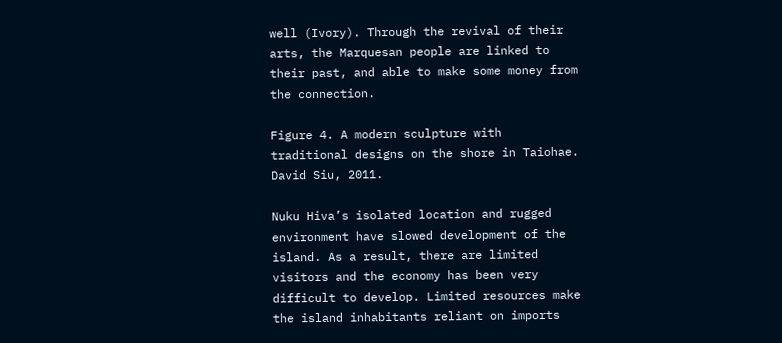well (Ivory). Through the revival of their arts, the Marquesan people are linked to their past, and able to make some money from the connection.

Figure 4. A modern sculpture with traditional designs on the shore in Taiohae. David Siu, 2011.

Nuku Hiva’s isolated location and rugged environment have slowed development of the island. As a result, there are limited visitors and the economy has been very difficult to develop. Limited resources make the island inhabitants reliant on imports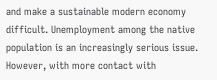and make a sustainable modern economy difficult. Unemployment among the native population is an increasingly serious issue. However, with more contact with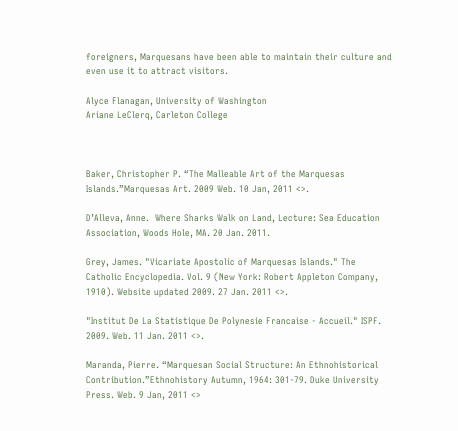foreigners, Marquesans have been able to maintain their culture and even use it to attract visitors.

Alyce Flanagan, University of Washington
Ariane LeClerq, Carleton College



Baker, Christopher P. “The Malleable Art of the Marquesas Islands.”Marquesas Art. 2009 Web. 10 Jan, 2011 <>.

D’Alleva, Anne.  Where Sharks Walk on Land, Lecture: Sea Education Association, Woods Hole, MA. 20 Jan. 2011.

Grey, James. "Vicariate Apostolic of Marquesas Islands." The Catholic Encyclopedia. Vol. 9 (New York: Robert Appleton Company, 1910). Website updated 2009. 27 Jan. 2011 <>.

"Institut De La Statistique De Polynesie Francaise - Accueil." ISPF. 2009. Web. 11 Jan. 2011 <>.

Maranda, Pierre. “Marquesan Social Structure: An Ethnohistorical Contribution.”Ethnohistory Autumn, 1964: 301-79. Duke University Press. Web. 9 Jan, 2011 <>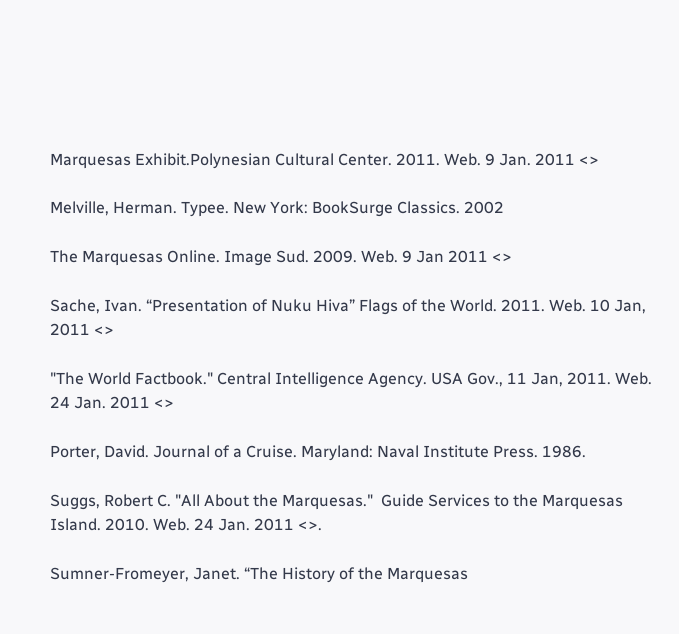Marquesas Exhibit.Polynesian Cultural Center. 2011. Web. 9 Jan. 2011 <>

Melville, Herman. Typee. New York: BookSurge Classics. 2002

The Marquesas Online. Image Sud. 2009. Web. 9 Jan 2011 <>

Sache, Ivan. “Presentation of Nuku Hiva” Flags of the World. 2011. Web. 10 Jan, 2011 <>

"The World Factbook." Central Intelligence Agency. USA Gov., 11 Jan, 2011. Web. 24 Jan. 2011 <>

Porter, David. Journal of a Cruise. Maryland: Naval Institute Press. 1986.

Suggs, Robert C. "All About the Marquesas."  Guide Services to the Marquesas Island. 2010. Web. 24 Jan. 2011 <>.

Sumner-Fromeyer, Janet. “The History of the Marquesas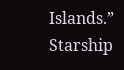Islands.” Starship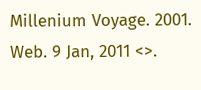Millenium Voyage. 2001. Web. 9 Jan, 2011 <>.